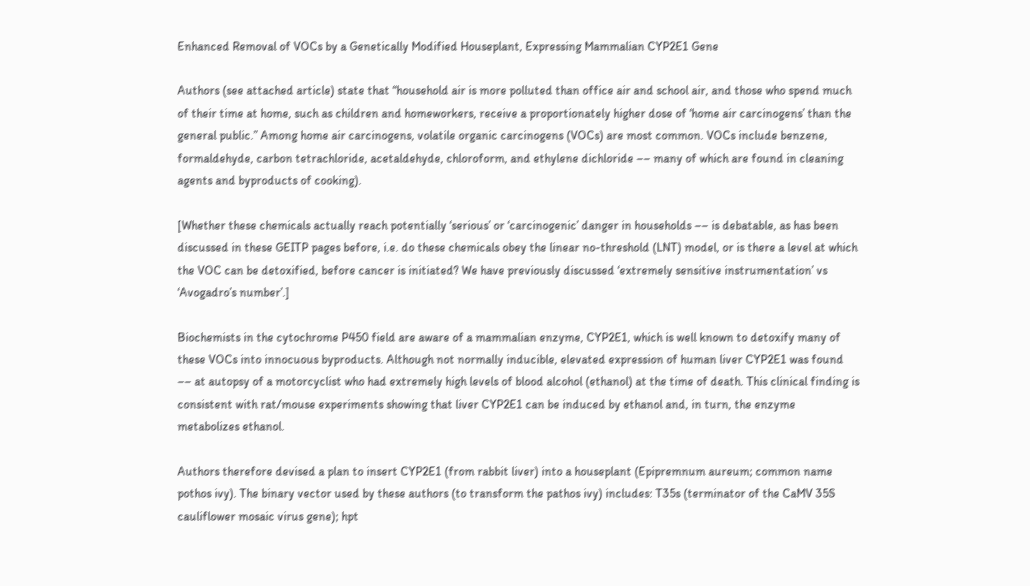Enhanced Removal of VOCs by a Genetically Modified Houseplant, Expressing Mammalian CYP2E1 Gene

Authors (see attached article) state that “household air is more polluted than office air and school air, and those who spend much of their time at home, such as children and homeworkers, receive a proportionately higher dose of ‘home air carcinogens’ than the general public.” Among home air carcinogens, volatile organic carcinogens (VOCs) are most common. VOCs include benzene, formaldehyde, carbon tetrachloride, acetaldehyde, chloroform, and ethylene dichloride –– many of which are found in cleaning agents and byproducts of cooking).

[Whether these chemicals actually reach potentially ‘serious’ or ‘carcinogenic’ danger in households –– is debatable, as has been discussed in these GEITP pages before, i.e. do these chemicals obey the linear no-threshold (LNT) model, or is there a level at which the VOC can be detoxified, before cancer is initiated? We have previously discussed ‘extremely sensitive instrumentation’ vs ‘Avogadro’s number’.]

Biochemists in the cytochrome P450 field are aware of a mammalian enzyme, CYP2E1, which is well known to detoxify many of these VOCs into innocuous byproducts. Although not normally inducible, elevated expression of human liver CYP2E1 was found –– at autopsy of a motorcyclist who had extremely high levels of blood alcohol (ethanol) at the time of death. This clinical finding is consistent with rat/mouse experiments showing that liver CYP2E1 can be induced by ethanol and, in turn, the enzyme metabolizes ethanol.

Authors therefore devised a plan to insert CYP2E1 (from rabbit liver) into a houseplant (Epipremnum aureum; common name pothos ivy). The binary vector used by these authors (to transform the pathos ivy) includes: T35s (terminator of the CaMV 35S cauliflower mosaic virus gene); hpt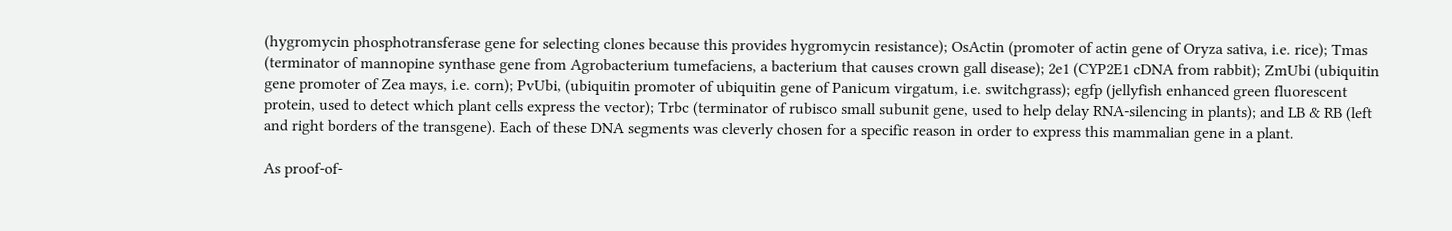(hygromycin phosphotransferase gene for selecting clones because this provides hygromycin resistance); OsActin (promoter of actin gene of Oryza sativa, i.e. rice); Tmas (terminator of mannopine synthase gene from Agrobacterium tumefaciens, a bacterium that causes crown gall disease); 2e1 (CYP2E1 cDNA from rabbit); ZmUbi (ubiquitin gene promoter of Zea mays, i.e. corn); PvUbi, (ubiquitin promoter of ubiquitin gene of Panicum virgatum, i.e. switchgrass); egfp (jellyfish enhanced green fluorescent protein, used to detect which plant cells express the vector); Trbc (terminator of rubisco small subunit gene, used to help delay RNA-silencing in plants); and LB & RB (left and right borders of the transgene). Each of these DNA segments was cleverly chosen for a specific reason in order to express this mammalian gene in a plant.

As proof-of-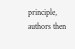principle, authors then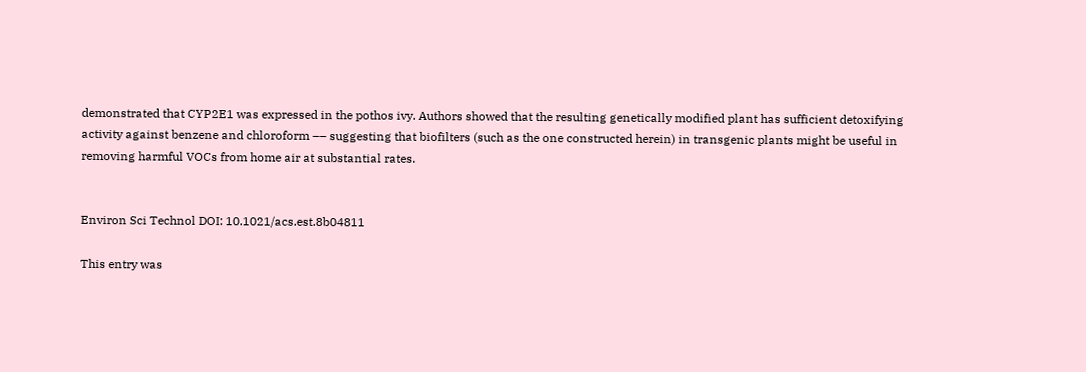demonstrated that CYP2E1 was expressed in the pothos ivy. Authors showed that the resulting genetically modified plant has sufficient detoxifying activity against benzene and chloroform –– suggesting that biofilters (such as the one constructed herein) in transgenic plants might be useful in removing harmful VOCs from home air at substantial rates.


Environ Sci Technol DOI: 10.1021/acs.est.8b04811

This entry was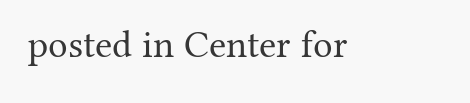posted in Center for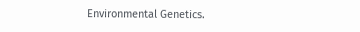Environmental Genetics.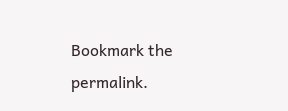Bookmark the permalink.